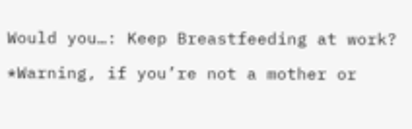Would you…: Keep Breastfeeding at work?

*Warning, if you’re not a mother or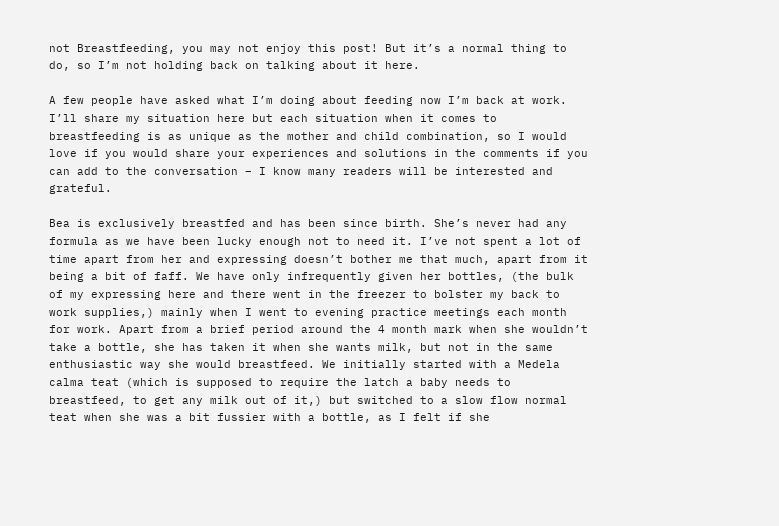not Breastfeeding, you may not enjoy this post! But it’s a normal thing to do, so I’m not holding back on talking about it here.

A few people have asked what I’m doing about feeding now I’m back at work. I’ll share my situation here but each situation when it comes to breastfeeding is as unique as the mother and child combination, so I would love if you would share your experiences and solutions in the comments if you can add to the conversation – I know many readers will be interested and grateful.

Bea is exclusively breastfed and has been since birth. She’s never had any formula as we have been lucky enough not to need it. I’ve not spent a lot of time apart from her and expressing doesn’t bother me that much, apart from it being a bit of faff. We have only infrequently given her bottles, (the bulk of my expressing here and there went in the freezer to bolster my back to work supplies,) mainly when I went to evening practice meetings each month for work. Apart from a brief period around the 4 month mark when she wouldn’t take a bottle, she has taken it when she wants milk, but not in the same enthusiastic way she would breastfeed. We initially started with a Medela calma teat (which is supposed to require the latch a baby needs to breastfeed, to get any milk out of it,) but switched to a slow flow normal teat when she was a bit fussier with a bottle, as I felt if she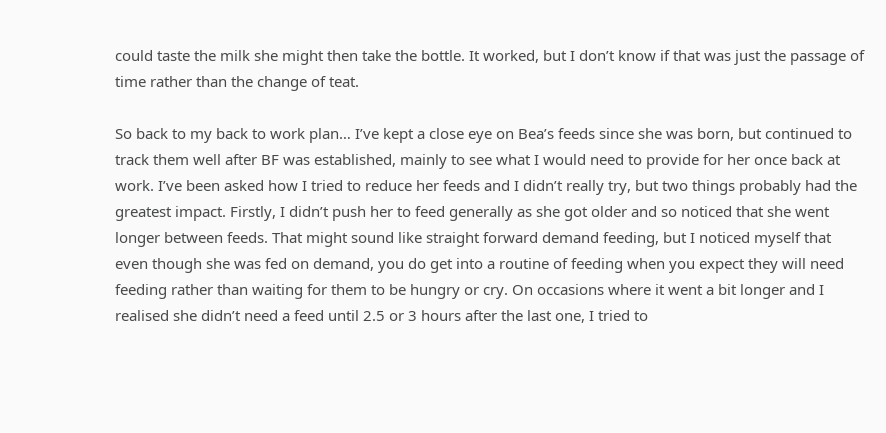could taste the milk she might then take the bottle. It worked, but I don’t know if that was just the passage of time rather than the change of teat.

So back to my back to work plan… I’ve kept a close eye on Bea’s feeds since she was born, but continued to track them well after BF was established, mainly to see what I would need to provide for her once back at work. I’ve been asked how I tried to reduce her feeds and I didn’t really try, but two things probably had the greatest impact. Firstly, I didn’t push her to feed generally as she got older and so noticed that she went longer between feeds. That might sound like straight forward demand feeding, but I noticed myself that even though she was fed on demand, you do get into a routine of feeding when you expect they will need feeding rather than waiting for them to be hungry or cry. On occasions where it went a bit longer and I realised she didn’t need a feed until 2.5 or 3 hours after the last one, I tried to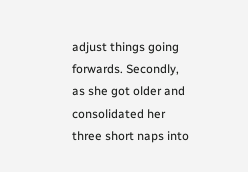adjust things going forwards. Secondly, as she got older and consolidated her three short naps into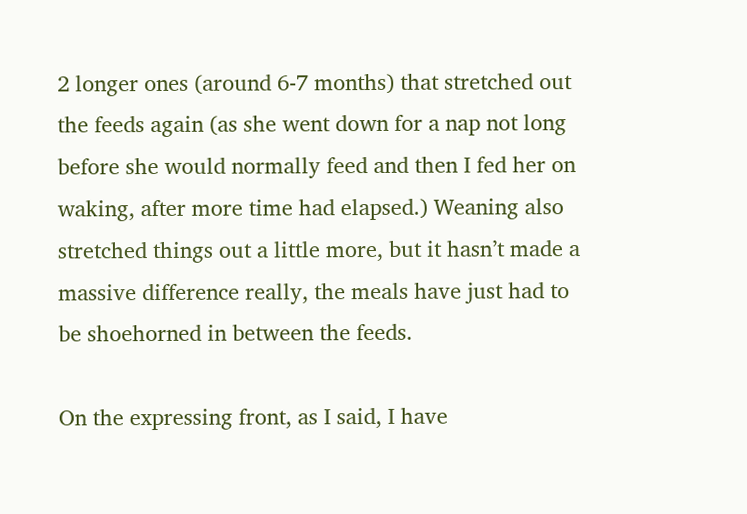2 longer ones (around 6-7 months) that stretched out the feeds again (as she went down for a nap not long before she would normally feed and then I fed her on waking, after more time had elapsed.) Weaning also stretched things out a little more, but it hasn’t made a massive difference really, the meals have just had to be shoehorned in between the feeds.

On the expressing front, as I said, I have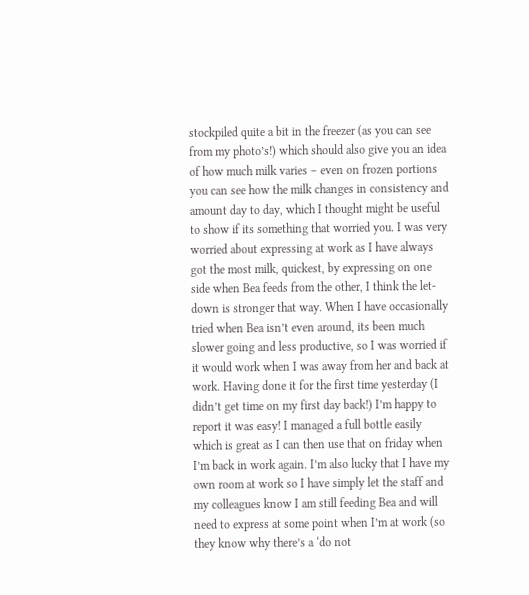stockpiled quite a bit in the freezer (as you can see from my photo’s!) which should also give you an idea of how much milk varies – even on frozen portions you can see how the milk changes in consistency and amount day to day, which I thought might be useful to show if its something that worried you. I was very worried about expressing at work as I have always got the most milk, quickest, by expressing on one side when Bea feeds from the other, I think the let-down is stronger that way. When I have occasionally tried when Bea isn’t even around, its been much slower going and less productive, so I was worried if it would work when I was away from her and back at work. Having done it for the first time yesterday (I didn’t get time on my first day back!) I’m happy to report it was easy! I managed a full bottle easily which is great as I can then use that on friday when I’m back in work again. I’m also lucky that I have my own room at work so I have simply let the staff and my colleagues know I am still feeding Bea and will need to express at some point when I’m at work (so they know why there’s a ‘do not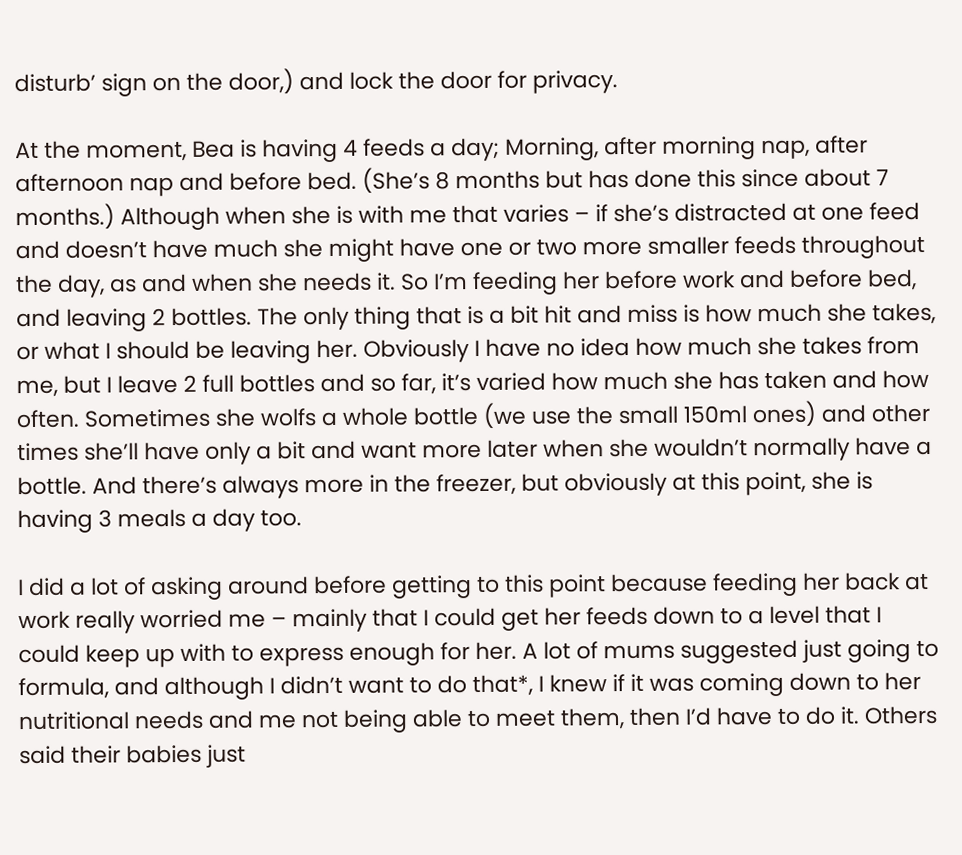disturb’ sign on the door,) and lock the door for privacy.

At the moment, Bea is having 4 feeds a day; Morning, after morning nap, after afternoon nap and before bed. (She’s 8 months but has done this since about 7 months.) Although when she is with me that varies – if she’s distracted at one feed and doesn’t have much she might have one or two more smaller feeds throughout the day, as and when she needs it. So I’m feeding her before work and before bed, and leaving 2 bottles. The only thing that is a bit hit and miss is how much she takes, or what I should be leaving her. Obviously I have no idea how much she takes from me, but I leave 2 full bottles and so far, it’s varied how much she has taken and how often. Sometimes she wolfs a whole bottle (we use the small 150ml ones) and other times she’ll have only a bit and want more later when she wouldn’t normally have a bottle. And there’s always more in the freezer, but obviously at this point, she is having 3 meals a day too.

I did a lot of asking around before getting to this point because feeding her back at work really worried me – mainly that I could get her feeds down to a level that I could keep up with to express enough for her. A lot of mums suggested just going to formula, and although I didn’t want to do that*, I knew if it was coming down to her nutritional needs and me not being able to meet them, then I’d have to do it. Others said their babies just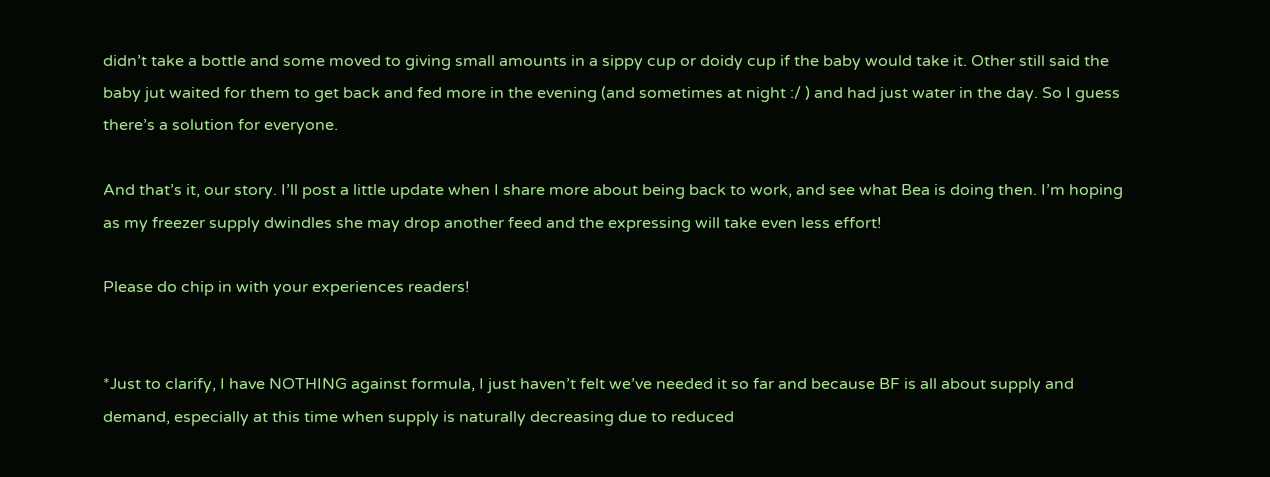didn’t take a bottle and some moved to giving small amounts in a sippy cup or doidy cup if the baby would take it. Other still said the baby jut waited for them to get back and fed more in the evening (and sometimes at night :/ ) and had just water in the day. So I guess there’s a solution for everyone.

And that’s it, our story. I’ll post a little update when I share more about being back to work, and see what Bea is doing then. I’m hoping as my freezer supply dwindles she may drop another feed and the expressing will take even less effort!

Please do chip in with your experiences readers!


*Just to clarify, I have NOTHING against formula, I just haven’t felt we’ve needed it so far and because BF is all about supply and demand, especially at this time when supply is naturally decreasing due to reduced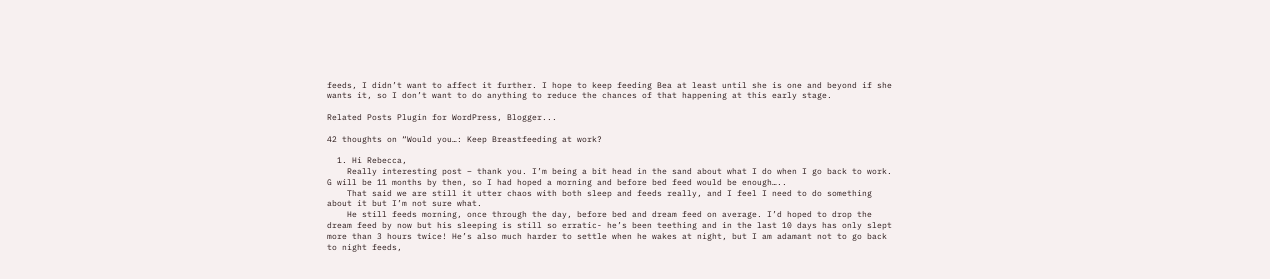feeds, I didn’t want to affect it further. I hope to keep feeding Bea at least until she is one and beyond if she wants it, so I don’t want to do anything to reduce the chances of that happening at this early stage.

Related Posts Plugin for WordPress, Blogger...

42 thoughts on “Would you…: Keep Breastfeeding at work?

  1. Hi Rebecca,
    Really interesting post – thank you. I’m being a bit head in the sand about what I do when I go back to work. G will be 11 months by then, so I had hoped a morning and before bed feed would be enough…..
    That said we are still it utter chaos with both sleep and feeds really, and I feel I need to do something about it but I’m not sure what.
    He still feeds morning, once through the day, before bed and dream feed on average. I’d hoped to drop the dream feed by now but his sleeping is still so erratic- he’s been teething and in the last 10 days has only slept more than 3 hours twice! He’s also much harder to settle when he wakes at night, but I am adamant not to go back to night feeds,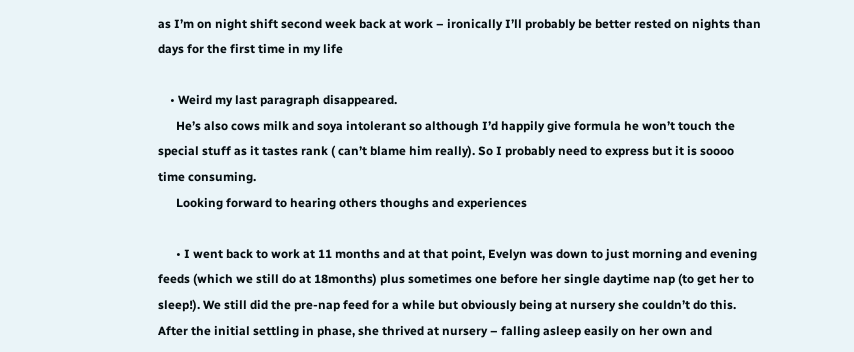as I’m on night shift second week back at work – ironically I’ll probably be better rested on nights than days for the first time in my life

    • Weird my last paragraph disappeared.
      He’s also cows milk and soya intolerant so although I’d happily give formula he won’t touch the special stuff as it tastes rank ( can’t blame him really). So I probably need to express but it is soooo time consuming.
      Looking forward to hearing others thoughs and experiences

      • I went back to work at 11 months and at that point, Evelyn was down to just morning and evening feeds (which we still do at 18months) plus sometimes one before her single daytime nap (to get her to sleep!). We still did the pre-nap feed for a while but obviously being at nursery she couldn’t do this. After the initial settling in phase, she thrived at nursery – falling asleep easily on her own and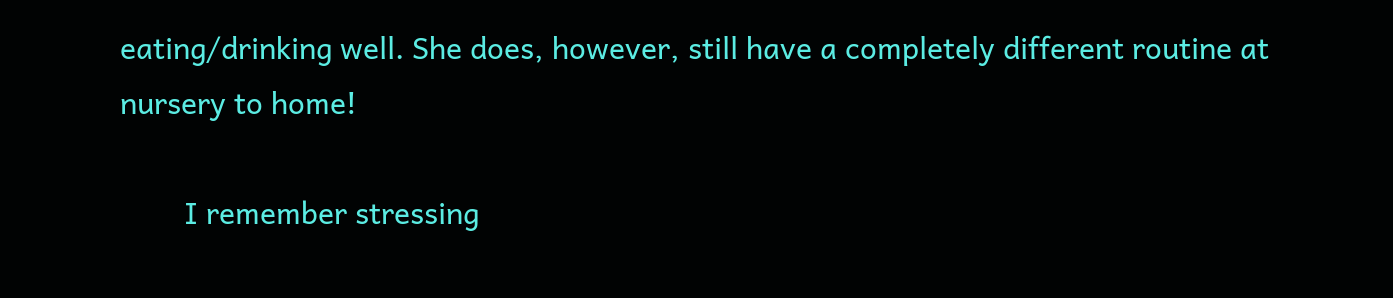eating/drinking well. She does, however, still have a completely different routine at nursery to home!

        I remember stressing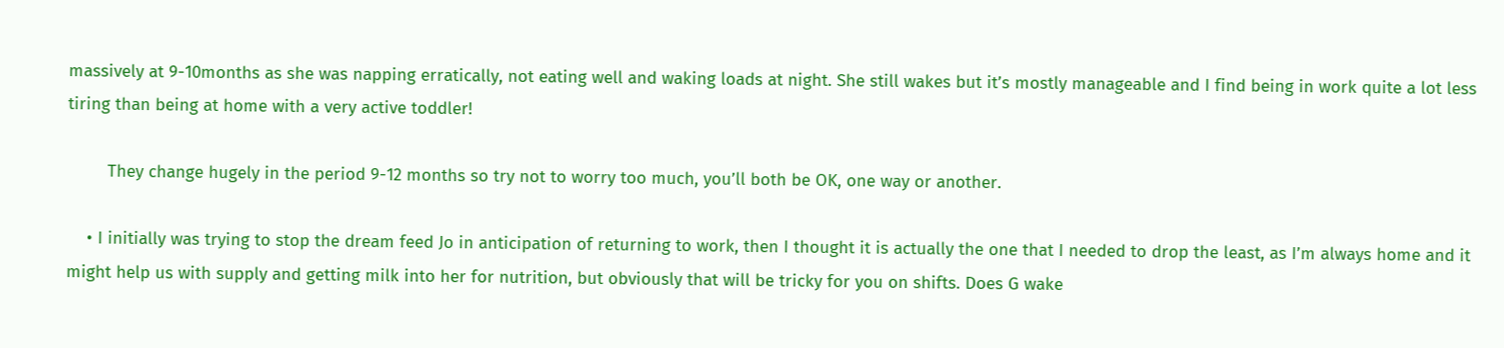massively at 9-10months as she was napping erratically, not eating well and waking loads at night. She still wakes but it’s mostly manageable and I find being in work quite a lot less tiring than being at home with a very active toddler!

        They change hugely in the period 9-12 months so try not to worry too much, you’ll both be OK, one way or another.

    • I initially was trying to stop the dream feed Jo in anticipation of returning to work, then I thought it is actually the one that I needed to drop the least, as I’m always home and it might help us with supply and getting milk into her for nutrition, but obviously that will be tricky for you on shifts. Does G wake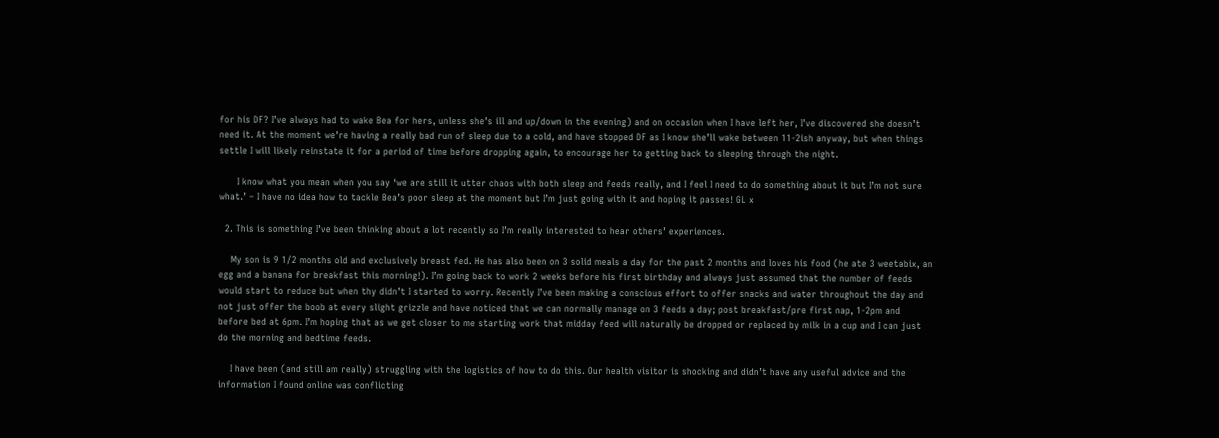for his DF? I’ve always had to wake Bea for hers, unless she’s ill and up/down in the evening) and on occasion when I have left her, I’ve discovered she doesn’t need it. At the moment we’re having a really bad run of sleep due to a cold, and have stopped DF as I know she’ll wake between 11-2ish anyway, but when things settle I will likely reinstate it for a period of time before dropping again, to encourage her to getting back to sleeping through the night.

      I know what you mean when you say ‘we are still it utter chaos with both sleep and feeds really, and I feel I need to do something about it but I’m not sure what.’ – I have no idea how to tackle Bea’s poor sleep at the moment but I’m just going with it and hoping it passes! GL x

  2. This is something I’ve been thinking about a lot recently so I’m really interested to hear others’ experiences.

    My son is 9 1/2 months old and exclusively breast fed. He has also been on 3 solid meals a day for the past 2 months and loves his food (he ate 3 weetabix, an egg and a banana for breakfast this morning!). I’m going back to work 2 weeks before his first birthday and always just assumed that the number of feeds would start to reduce but when thy didn’t I started to worry. Recently I’ve been making a conscious effort to offer snacks and water throughout the day and not just offer the boob at every slight grizzle and have noticed that we can normally manage on 3 feeds a day; post breakfast/pre first nap, 1-2pm and before bed at 6pm. I’m hoping that as we get closer to me starting work that midday feed will naturally be dropped or replaced by milk in a cup and I can just do the morning and bedtime feeds.

    I have been (and still am really) struggling with the logistics of how to do this. Our health visitor is shocking and didn’t have any useful advice and the information I found online was conflicting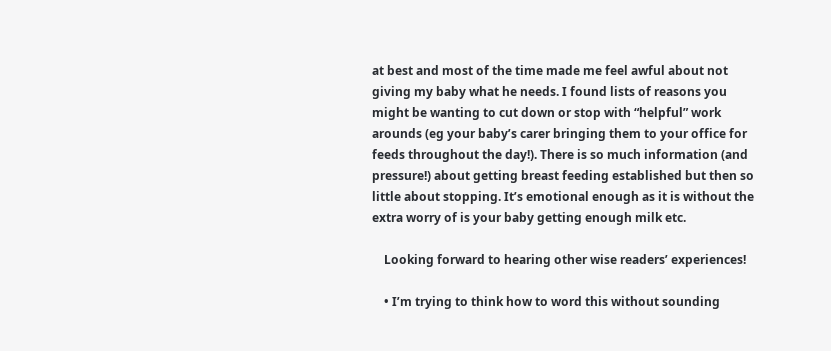at best and most of the time made me feel awful about not giving my baby what he needs. I found lists of reasons you might be wanting to cut down or stop with “helpful” work arounds (eg your baby’s carer bringing them to your office for feeds throughout the day!). There is so much information (and pressure!) about getting breast feeding established but then so little about stopping. It’s emotional enough as it is without the extra worry of is your baby getting enough milk etc.

    Looking forward to hearing other wise readers’ experiences!

    • I’m trying to think how to word this without sounding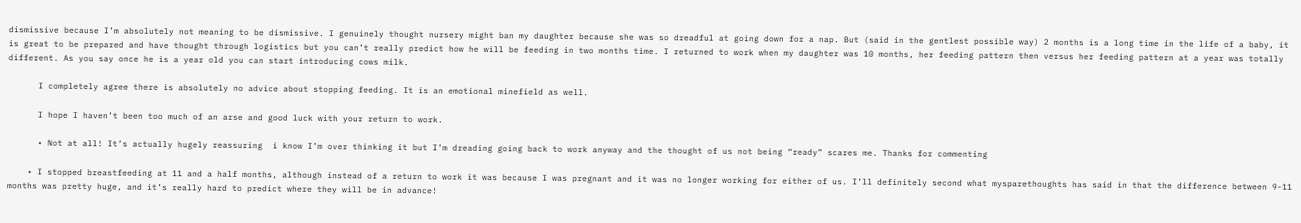dismissive because I’m absolutely not meaning to be dismissive. I genuinely thought nursery might ban my daughter because she was so dreadful at going down for a nap. But (said in the gentlest possible way) 2 months is a long time in the life of a baby, it is great to be prepared and have thought through logistics but you can’t really predict how he will be feeding in two months time. I returned to work when my daughter was 10 months, her feeding pattern then versus her feeding pattern at a year was totally different. As you say once he is a year old you can start introducing cows milk.

      I completely agree there is absolutely no advice about stopping feeding. It is an emotional minefield as well.

      I hope I haven’t been too much of an arse and good luck with your return to work.

      • Not at all! It’s actually hugely reassuring  i know I’m over thinking it but I’m dreading going back to work anyway and the thought of us not being “ready” scares me. Thanks for commenting

    • I stopped breastfeeding at 11 and a half months, although instead of a return to work it was because I was pregnant and it was no longer working for either of us. I’ll definitely second what mysparethoughts has said in that the difference between 9-11 months was pretty huge, and it’s really hard to predict where they will be in advance!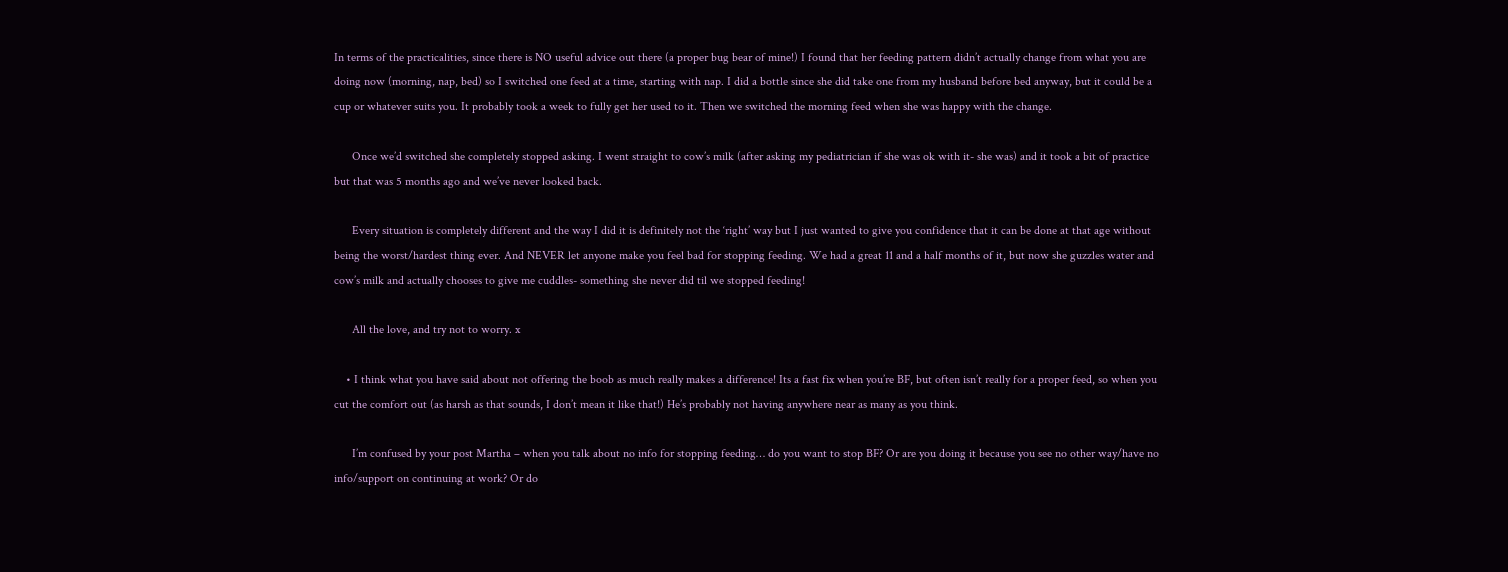In terms of the practicalities, since there is NO useful advice out there (a proper bug bear of mine!) I found that her feeding pattern didn’t actually change from what you are doing now (morning, nap, bed) so I switched one feed at a time, starting with nap. I did a bottle since she did take one from my husband before bed anyway, but it could be a cup or whatever suits you. It probably took a week to fully get her used to it. Then we switched the morning feed when she was happy with the change.

      Once we’d switched she completely stopped asking. I went straight to cow’s milk (after asking my pediatrician if she was ok with it- she was) and it took a bit of practice but that was 5 months ago and we’ve never looked back.

      Every situation is completely different and the way I did it is definitely not the ‘right’ way but I just wanted to give you confidence that it can be done at that age without being the worst/hardest thing ever. And NEVER let anyone make you feel bad for stopping feeding. We had a great 11 and a half months of it, but now she guzzles water and cow’s milk and actually chooses to give me cuddles- something she never did til we stopped feeding!

      All the love, and try not to worry. x

    • I think what you have said about not offering the boob as much really makes a difference! Its a fast fix when you’re BF, but often isn’t really for a proper feed, so when you cut the comfort out (as harsh as that sounds, I don’t mean it like that!) He’s probably not having anywhere near as many as you think.

      I’m confused by your post Martha – when you talk about no info for stopping feeding… do you want to stop BF? Or are you doing it because you see no other way/have no info/support on continuing at work? Or do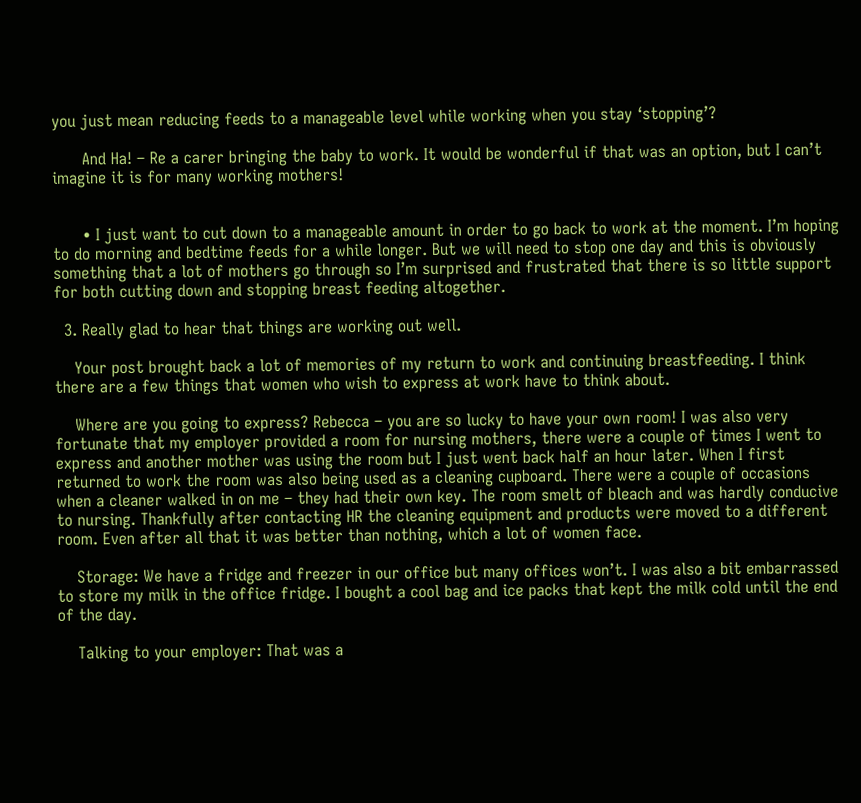you just mean reducing feeds to a manageable level while working when you stay ‘stopping’?

      And Ha! – Re a carer bringing the baby to work. It would be wonderful if that was an option, but I can’t imagine it is for many working mothers!


      • I just want to cut down to a manageable amount in order to go back to work at the moment. I’m hoping to do morning and bedtime feeds for a while longer. But we will need to stop one day and this is obviously something that a lot of mothers go through so I’m surprised and frustrated that there is so little support for both cutting down and stopping breast feeding altogether.

  3. Really glad to hear that things are working out well.

    Your post brought back a lot of memories of my return to work and continuing breastfeeding. I think there are a few things that women who wish to express at work have to think about.

    Where are you going to express? Rebecca – you are so lucky to have your own room! I was also very fortunate that my employer provided a room for nursing mothers, there were a couple of times I went to express and another mother was using the room but I just went back half an hour later. When I first returned to work the room was also being used as a cleaning cupboard. There were a couple of occasions when a cleaner walked in on me – they had their own key. The room smelt of bleach and was hardly conducive to nursing. Thankfully after contacting HR the cleaning equipment and products were moved to a different room. Even after all that it was better than nothing, which a lot of women face.

    Storage: We have a fridge and freezer in our office but many offices won’t. I was also a bit embarrassed to store my milk in the office fridge. I bought a cool bag and ice packs that kept the milk cold until the end of the day.

    Talking to your employer: That was a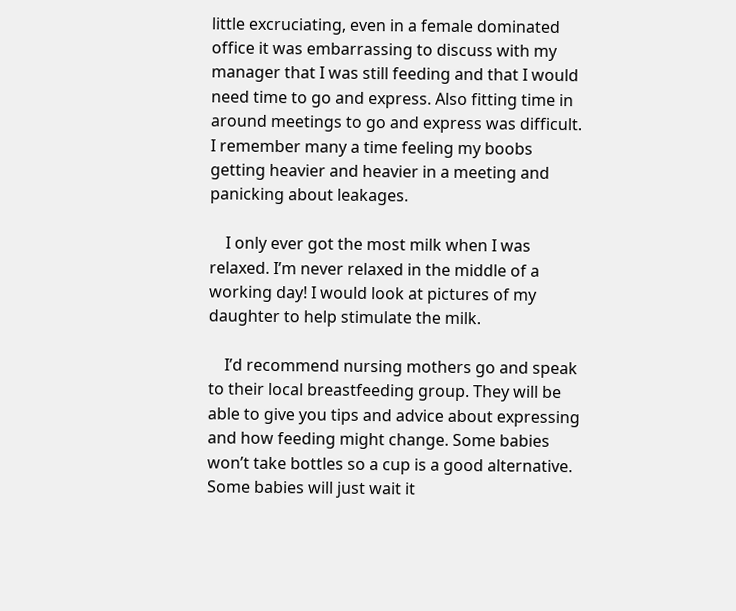little excruciating, even in a female dominated office it was embarrassing to discuss with my manager that I was still feeding and that I would need time to go and express. Also fitting time in around meetings to go and express was difficult. I remember many a time feeling my boobs getting heavier and heavier in a meeting and panicking about leakages.

    I only ever got the most milk when I was relaxed. I’m never relaxed in the middle of a working day! I would look at pictures of my daughter to help stimulate the milk.

    I’d recommend nursing mothers go and speak to their local breastfeeding group. They will be able to give you tips and advice about expressing and how feeding might change. Some babies won’t take bottles so a cup is a good alternative. Some babies will just wait it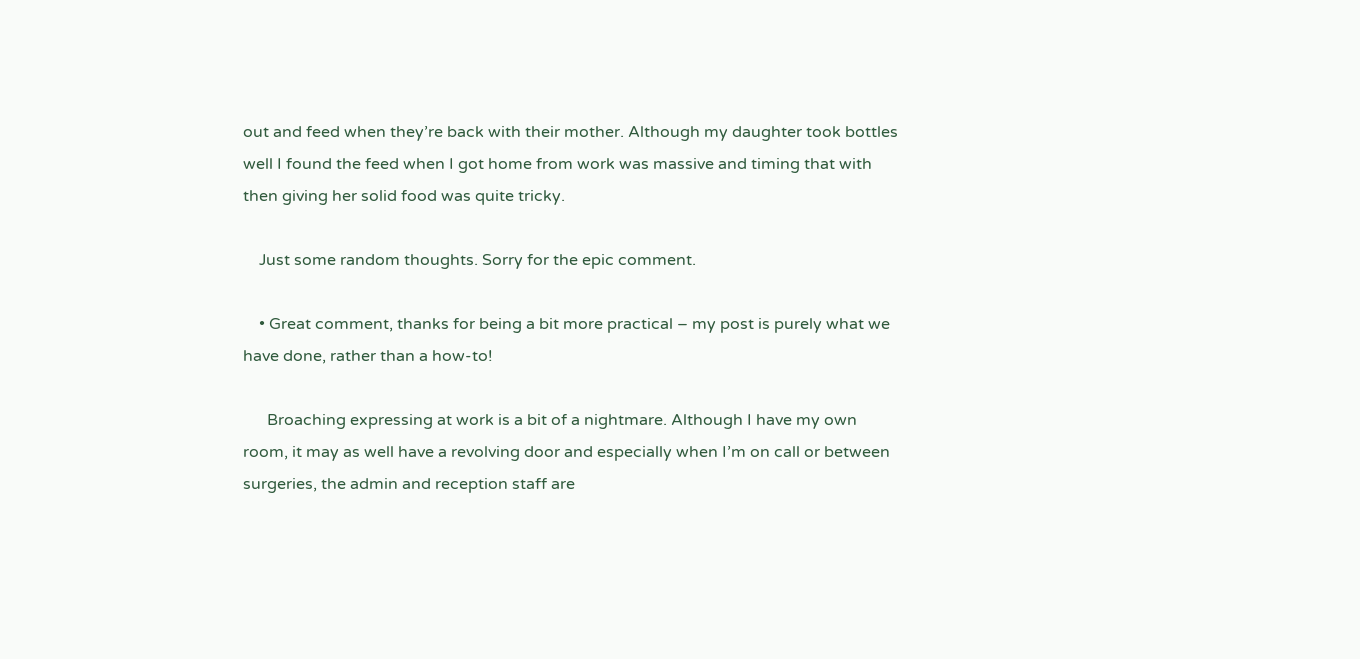out and feed when they’re back with their mother. Although my daughter took bottles well I found the feed when I got home from work was massive and timing that with then giving her solid food was quite tricky.

    Just some random thoughts. Sorry for the epic comment.

    • Great comment, thanks for being a bit more practical – my post is purely what we have done, rather than a how-to!

      Broaching expressing at work is a bit of a nightmare. Although I have my own room, it may as well have a revolving door and especially when I’m on call or between surgeries, the admin and reception staff are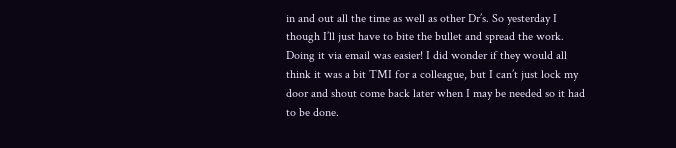in and out all the time as well as other Dr’s. So yesterday I though I’ll just have to bite the bullet and spread the work. Doing it via email was easier! I did wonder if they would all think it was a bit TMI for a colleague, but I can’t just lock my door and shout come back later when I may be needed so it had to be done.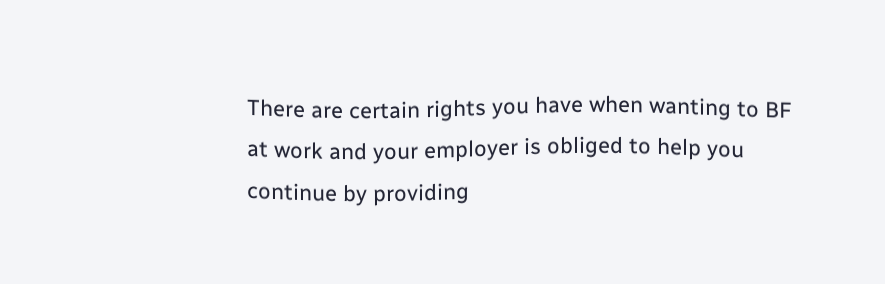There are certain rights you have when wanting to BF at work and your employer is obliged to help you continue by providing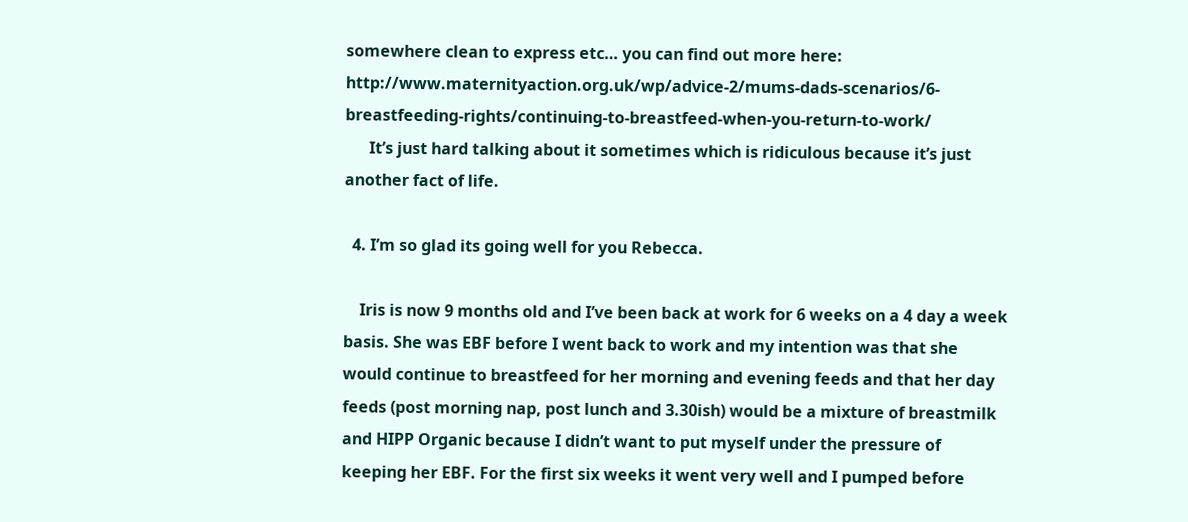somewhere clean to express etc… you can find out more here: http://www.maternityaction.org.uk/wp/advice-2/mums-dads-scenarios/6-breastfeeding-rights/continuing-to-breastfeed-when-you-return-to-work/
      It’s just hard talking about it sometimes which is ridiculous because it’s just another fact of life.

  4. I’m so glad its going well for you Rebecca.

    Iris is now 9 months old and I’ve been back at work for 6 weeks on a 4 day a week basis. She was EBF before I went back to work and my intention was that she would continue to breastfeed for her morning and evening feeds and that her day feeds (post morning nap, post lunch and 3.30ish) would be a mixture of breastmilk and HIPP Organic because I didn’t want to put myself under the pressure of keeping her EBF. For the first six weeks it went very well and I pumped before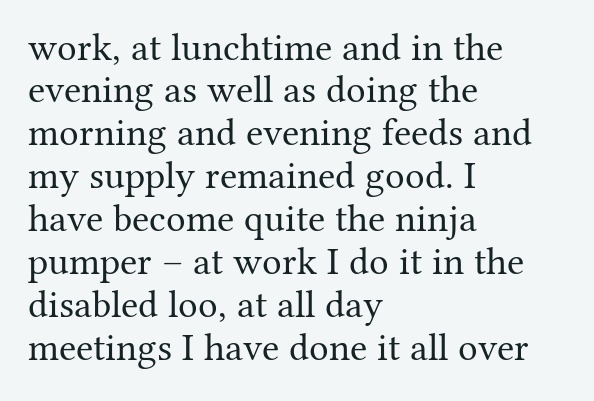work, at lunchtime and in the evening as well as doing the morning and evening feeds and my supply remained good. I have become quite the ninja pumper – at work I do it in the disabled loo, at all day meetings I have done it all over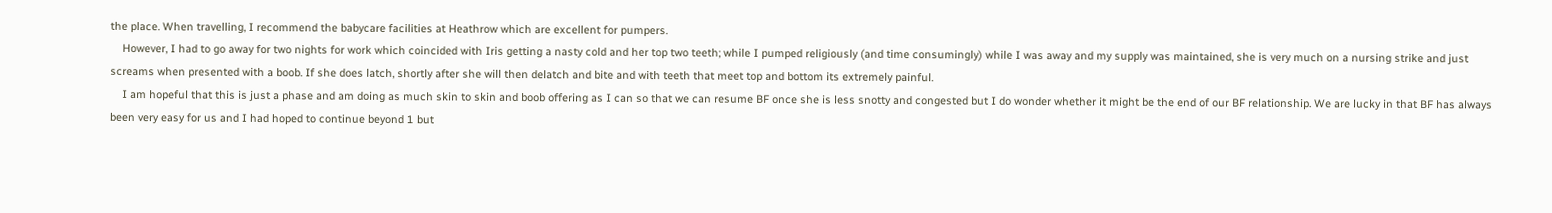the place. When travelling, I recommend the babycare facilities at Heathrow which are excellent for pumpers.
    However, I had to go away for two nights for work which coincided with Iris getting a nasty cold and her top two teeth; while I pumped religiously (and time consumingly) while I was away and my supply was maintained, she is very much on a nursing strike and just screams when presented with a boob. If she does latch, shortly after she will then delatch and bite and with teeth that meet top and bottom its extremely painful.
    I am hopeful that this is just a phase and am doing as much skin to skin and boob offering as I can so that we can resume BF once she is less snotty and congested but I do wonder whether it might be the end of our BF relationship. We are lucky in that BF has always been very easy for us and I had hoped to continue beyond 1 but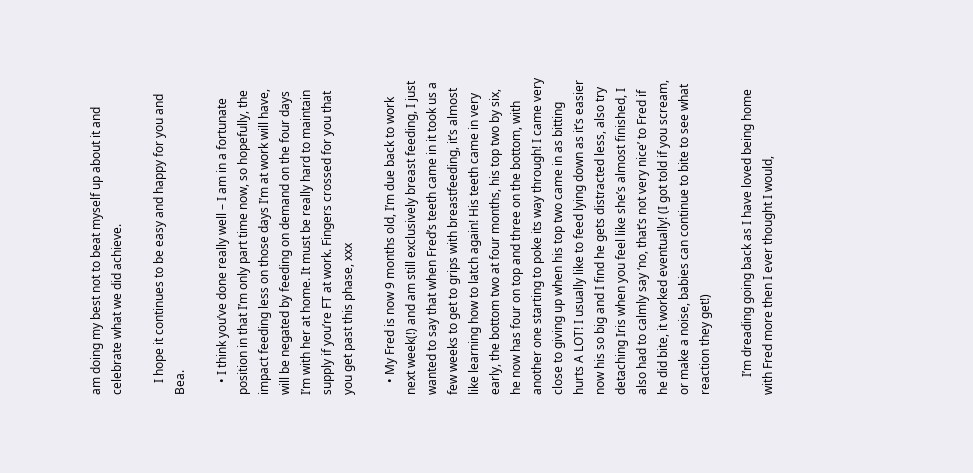am doing my best not to beat myself up about it and celebrate what we did achieve.

    I hope it continues to be easy and happy for you and Bea.

    • I think you’ve done really well – I am in a fortunate position in that I’m only part time now, so hopefully, the impact feeding less on those days I’m at work will have, will be negated by feeding on demand on the four days I’m with her at home. It must be really hard to maintain supply if you’re FT at work. Fingers crossed for you that you get past this phase, xxx

    • My Fred is now 9 months old, I’m due back to work next week(!) and am still exclusively breast feeding, I just wanted to say that when Fred’s teeth came in it took us a few weeks to get to grips with breastfeeding, it’s almost like learning how to latch again! His teeth came in very early, the bottom two at four months, his top two by six, he now has four on top and three on the bottom, with another one starting to poke its way through! I came very close to giving up when his top two came in as bitting hurts A LOT! I usually like to feed lying down as it’s easier now his so big and I find he gets distracted less, also try detaching Iris when you feel like she’s almost finished, I also had to calmly say ‘no, that’s not very nice’ to Fred if he did bite, it worked eventually! (I got told if you scream, or make a noise, babies can continue to bite to see what reaction they get!)

      I’m dreading going back as I have loved being home with Fred more then I ever thought I would,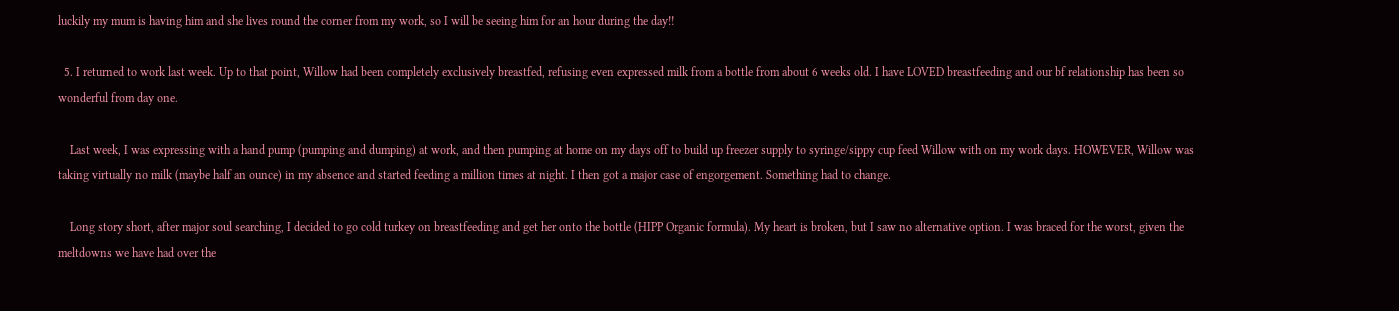luckily my mum is having him and she lives round the corner from my work, so I will be seeing him for an hour during the day!!

  5. I returned to work last week. Up to that point, Willow had been completely exclusively breastfed, refusing even expressed milk from a bottle from about 6 weeks old. I have LOVED breastfeeding and our bf relationship has been so wonderful from day one.

    Last week, I was expressing with a hand pump (pumping and dumping) at work, and then pumping at home on my days off to build up freezer supply to syringe/sippy cup feed Willow with on my work days. HOWEVER, Willow was taking virtually no milk (maybe half an ounce) in my absence and started feeding a million times at night. I then got a major case of engorgement. Something had to change.

    Long story short, after major soul searching, I decided to go cold turkey on breastfeeding and get her onto the bottle (HIPP Organic formula). My heart is broken, but I saw no alternative option. I was braced for the worst, given the meltdowns we have had over the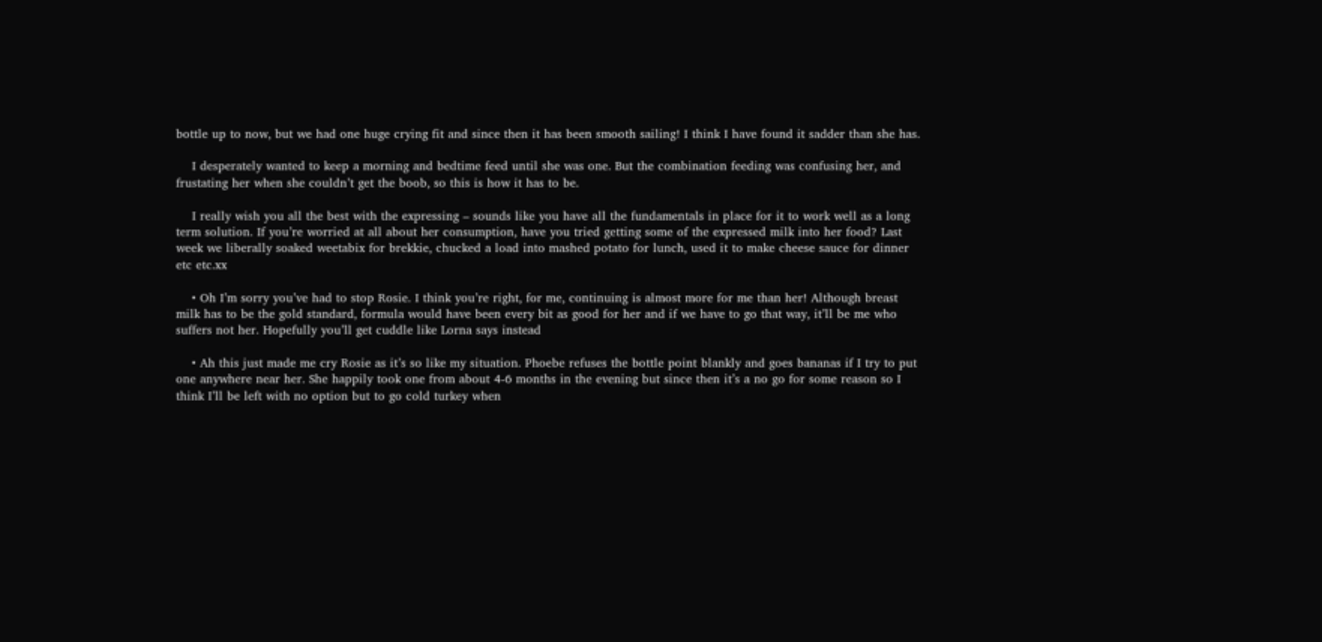bottle up to now, but we had one huge crying fit and since then it has been smooth sailing! I think I have found it sadder than she has.

    I desperately wanted to keep a morning and bedtime feed until she was one. But the combination feeding was confusing her, and frustating her when she couldn’t get the boob, so this is how it has to be.

    I really wish you all the best with the expressing – sounds like you have all the fundamentals in place for it to work well as a long term solution. If you’re worried at all about her consumption, have you tried getting some of the expressed milk into her food? Last week we liberally soaked weetabix for brekkie, chucked a load into mashed potato for lunch, used it to make cheese sauce for dinner etc etc.xx

    • Oh I’m sorry you’ve had to stop Rosie. I think you’re right, for me, continuing is almost more for me than her! Although breast milk has to be the gold standard, formula would have been every bit as good for her and if we have to go that way, it’ll be me who suffers not her. Hopefully you’ll get cuddle like Lorna says instead

    • Ah this just made me cry Rosie as it’s so like my situation. Phoebe refuses the bottle point blankly and goes bananas if I try to put one anywhere near her. She happily took one from about 4-6 months in the evening but since then it’s a no go for some reason so I think I’ll be left with no option but to go cold turkey when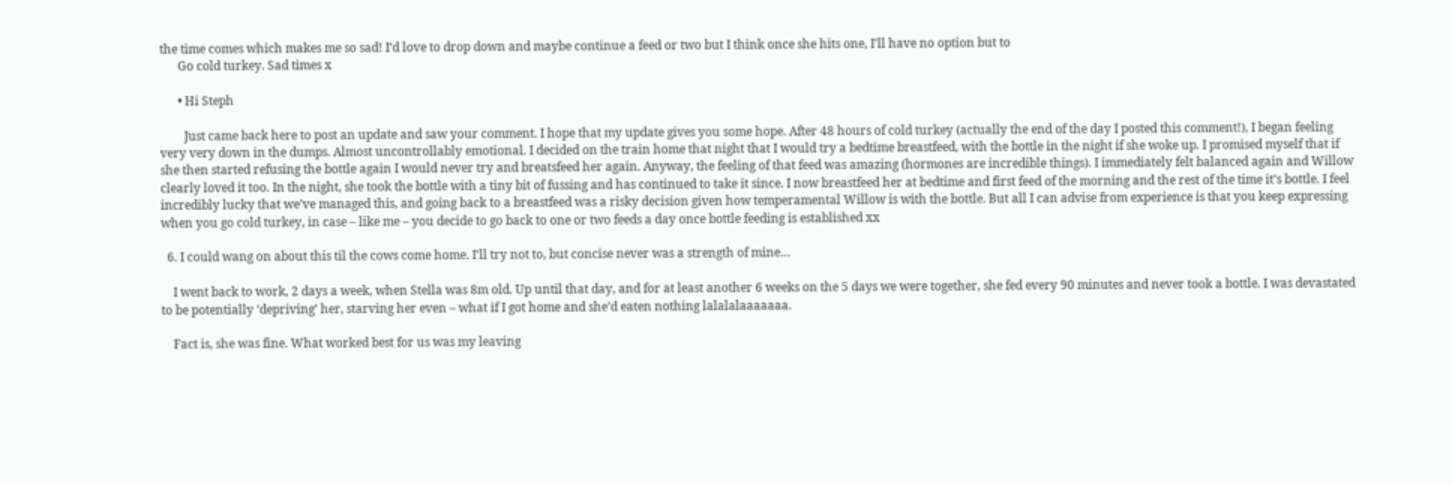the time comes which makes me so sad! I’d love to drop down and maybe continue a feed or two but I think once she hits one, I’ll have no option but to
      Go cold turkey. Sad times x

      • Hi Steph

        Just came back here to post an update and saw your comment. I hope that my update gives you some hope. After 48 hours of cold turkey (actually the end of the day I posted this comment!), I began feeling very very down in the dumps. Almost uncontrollably emotional. I decided on the train home that night that I would try a bedtime breastfeed, with the bottle in the night if she woke up. I promised myself that if she then started refusing the bottle again I would never try and breatsfeed her again. Anyway, the feeling of that feed was amazing (hormones are incredible things). I immediately felt balanced again and Willow clearly loved it too. In the night, she took the bottle with a tiny bit of fussing and has continued to take it since. I now breastfeed her at bedtime and first feed of the morning and the rest of the time it’s bottle. I feel incredibly lucky that we’ve managed this, and going back to a breastfeed was a risky decision given how temperamental Willow is with the bottle. But all I can advise from experience is that you keep expressing when you go cold turkey, in case – like me – you decide to go back to one or two feeds a day once bottle feeding is established xx

  6. I could wang on about this til the cows come home. I’ll try not to, but concise never was a strength of mine…

    I went back to work, 2 days a week, when Stella was 8m old. Up until that day, and for at least another 6 weeks on the 5 days we were together, she fed every 90 minutes and never took a bottle. I was devastated to be potentially ‘depriving’ her, starving her even – what if I got home and she’d eaten nothing lalalalaaaaaaa.

    Fact is, she was fine. What worked best for us was my leaving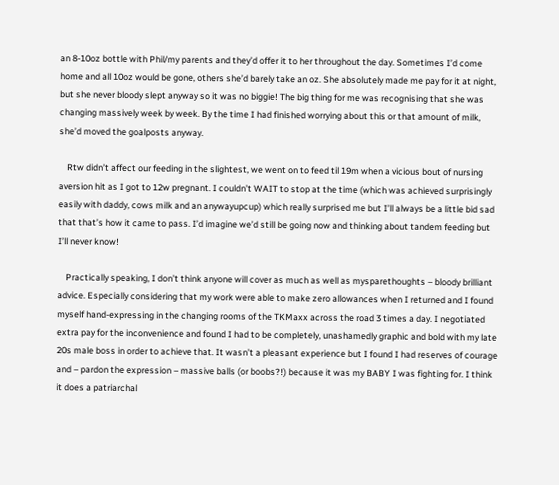an 8-10oz bottle with Phil/my parents and they’d offer it to her throughout the day. Sometimes I’d come home and all 10oz would be gone, others she’d barely take an oz. She absolutely made me pay for it at night, but she never bloody slept anyway so it was no biggie! The big thing for me was recognising that she was changing massively week by week. By the time I had finished worrying about this or that amount of milk, she’d moved the goalposts anyway.

    Rtw didn’t affect our feeding in the slightest, we went on to feed til 19m when a vicious bout of nursing aversion hit as I got to 12w pregnant. I couldn’t WAIT to stop at the time (which was achieved surprisingly easily with daddy, cows milk and an anywayupcup) which really surprised me but I’ll always be a little bid sad that that’s how it came to pass. I’d imagine we’d still be going now and thinking about tandem feeding but I’ll never know!

    Practically speaking, I don’t think anyone will cover as much as well as mysparethoughts – bloody brilliant advice. Especially considering that my work were able to make zero allowances when I returned and I found myself hand-expressing in the changing rooms of the TKMaxx across the road 3 times a day. I negotiated extra pay for the inconvenience and found I had to be completely, unashamedly graphic and bold with my late 20s male boss in order to achieve that. It wasn’t a pleasant experience but I found I had reserves of courage and – pardon the expression – massive balls (or boobs?!) because it was my BABY I was fighting for. I think it does a patriarchal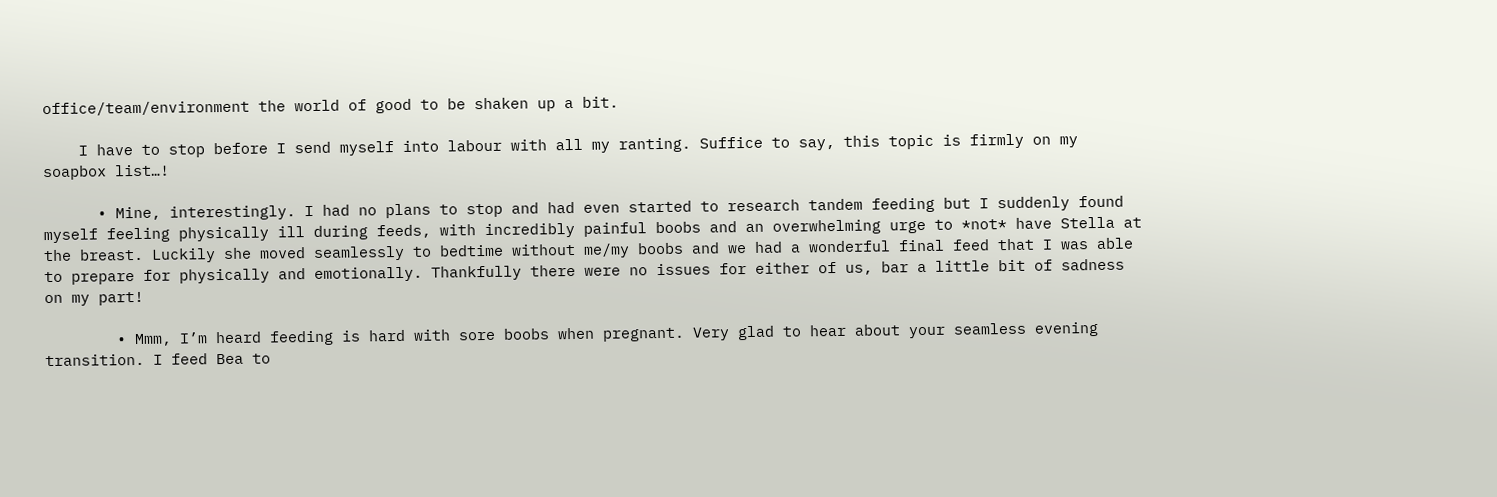office/team/environment the world of good to be shaken up a bit.

    I have to stop before I send myself into labour with all my ranting. Suffice to say, this topic is firmly on my soapbox list…!

      • Mine, interestingly. I had no plans to stop and had even started to research tandem feeding but I suddenly found myself feeling physically ill during feeds, with incredibly painful boobs and an overwhelming urge to *not* have Stella at the breast. Luckily she moved seamlessly to bedtime without me/my boobs and we had a wonderful final feed that I was able to prepare for physically and emotionally. Thankfully there were no issues for either of us, bar a little bit of sadness on my part!

        • Mmm, I’m heard feeding is hard with sore boobs when pregnant. Very glad to hear about your seamless evening transition. I feed Bea to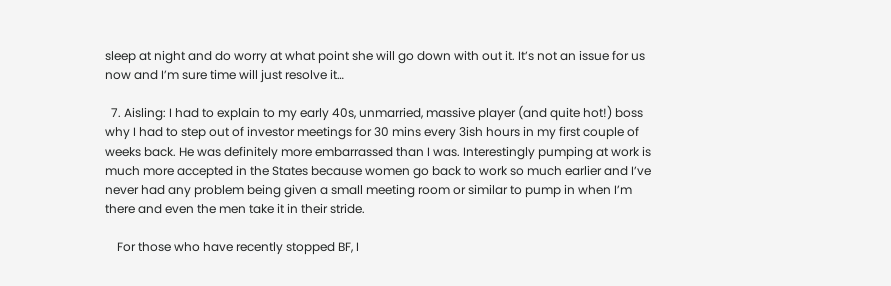sleep at night and do worry at what point she will go down with out it. It’s not an issue for us now and I’m sure time will just resolve it…

  7. Aisling: I had to explain to my early 40s, unmarried, massive player (and quite hot!) boss why I had to step out of investor meetings for 30 mins every 3ish hours in my first couple of weeks back. He was definitely more embarrassed than I was. Interestingly pumping at work is much more accepted in the States because women go back to work so much earlier and I’ve never had any problem being given a small meeting room or similar to pump in when I’m there and even the men take it in their stride.

    For those who have recently stopped BF, I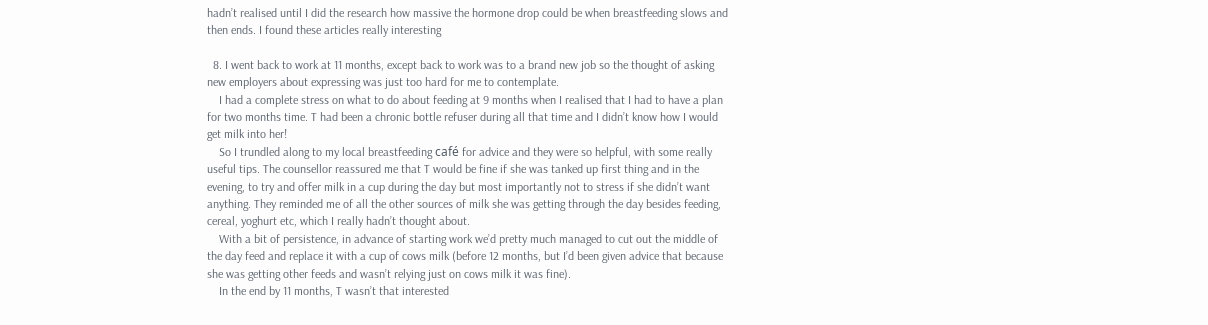hadn’t realised until I did the research how massive the hormone drop could be when breastfeeding slows and then ends. I found these articles really interesting

  8. I went back to work at 11 months, except back to work was to a brand new job so the thought of asking new employers about expressing was just too hard for me to contemplate.
    I had a complete stress on what to do about feeding at 9 months when I realised that I had to have a plan for two months time. T had been a chronic bottle refuser during all that time and I didn’t know how I would get milk into her!
    So I trundled along to my local breastfeeding café for advice and they were so helpful, with some really useful tips. The counsellor reassured me that T would be fine if she was tanked up first thing and in the evening, to try and offer milk in a cup during the day but most importantly not to stress if she didn’t want anything. They reminded me of all the other sources of milk she was getting through the day besides feeding, cereal, yoghurt etc, which I really hadn’t thought about.
    With a bit of persistence, in advance of starting work we’d pretty much managed to cut out the middle of the day feed and replace it with a cup of cows milk (before 12 months, but I’d been given advice that because she was getting other feeds and wasn’t relying just on cows milk it was fine).
    In the end by 11 months, T wasn’t that interested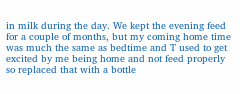in milk during the day. We kept the evening feed for a couple of months, but my coming home time was much the same as bedtime and T used to get excited by me being home and not feed properly so replaced that with a bottle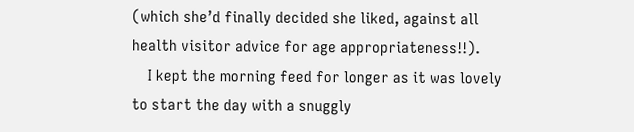(which she’d finally decided she liked, against all health visitor advice for age appropriateness!!).
    I kept the morning feed for longer as it was lovely to start the day with a snuggly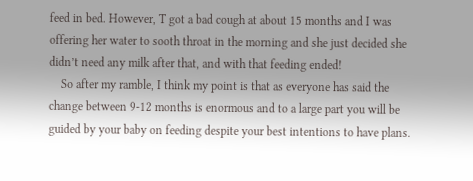feed in bed. However, T got a bad cough at about 15 months and I was offering her water to sooth throat in the morning and she just decided she didn’t need any milk after that, and with that feeding ended!
    So after my ramble, I think my point is that as everyone has said the change between 9-12 months is enormous and to a large part you will be guided by your baby on feeding despite your best intentions to have plans.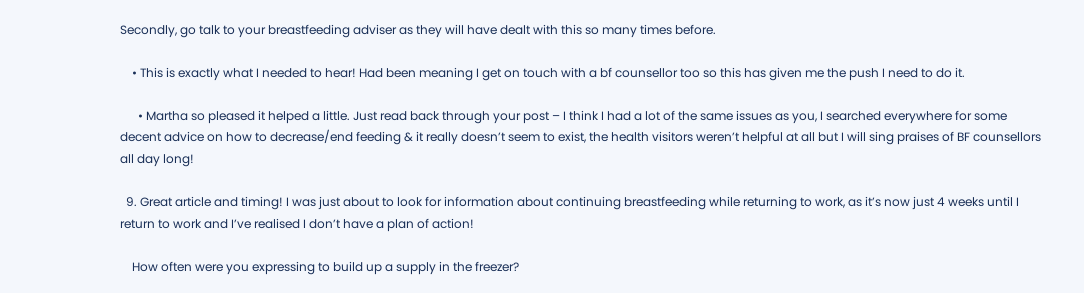Secondly, go talk to your breastfeeding adviser as they will have dealt with this so many times before.

    • This is exactly what I needed to hear! Had been meaning I get on touch with a bf counsellor too so this has given me the push I need to do it.

      • Martha so pleased it helped a little. Just read back through your post – I think I had a lot of the same issues as you, I searched everywhere for some decent advice on how to decrease/end feeding & it really doesn’t seem to exist, the health visitors weren’t helpful at all but I will sing praises of BF counsellors all day long!

  9. Great article and timing! I was just about to look for information about continuing breastfeeding while returning to work, as it’s now just 4 weeks until I return to work and I’ve realised I don’t have a plan of action!

    How often were you expressing to build up a supply in the freezer?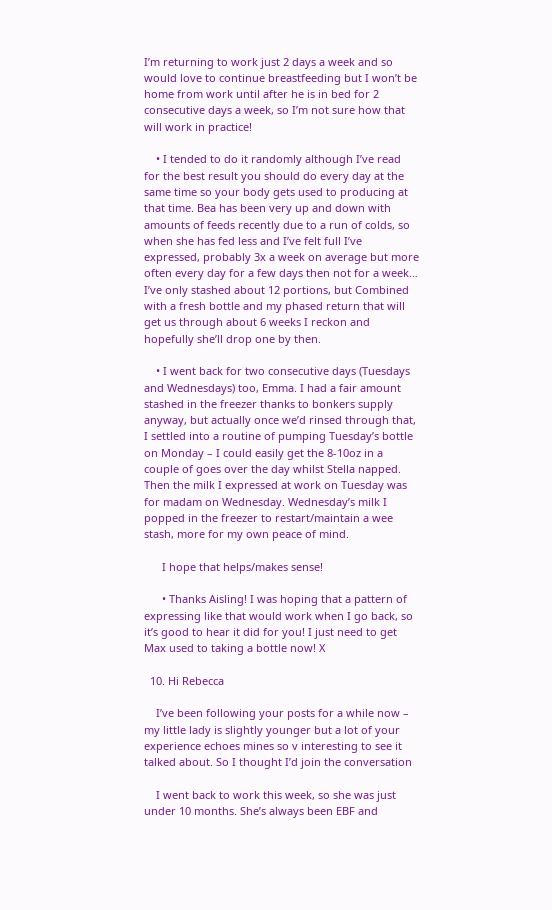I’m returning to work just 2 days a week and so would love to continue breastfeeding but I won’t be home from work until after he is in bed for 2 consecutive days a week, so I’m not sure how that will work in practice!

    • I tended to do it randomly although I’ve read for the best result you should do every day at the same time so your body gets used to producing at that time. Bea has been very up and down with amounts of feeds recently due to a run of colds, so when she has fed less and I’ve felt full I’ve expressed, probably 3x a week on average but more often every day for a few days then not for a week… I’ve only stashed about 12 portions, but Combined with a fresh bottle and my phased return that will get us through about 6 weeks I reckon and hopefully she’ll drop one by then.

    • I went back for two consecutive days (Tuesdays and Wednesdays) too, Emma. I had a fair amount stashed in the freezer thanks to bonkers supply anyway, but actually once we’d rinsed through that, I settled into a routine of pumping Tuesday’s bottle on Monday – I could easily get the 8-10oz in a couple of goes over the day whilst Stella napped. Then the milk I expressed at work on Tuesday was for madam on Wednesday. Wednesday’s milk I popped in the freezer to restart/maintain a wee stash, more for my own peace of mind.

      I hope that helps/makes sense!

      • Thanks Aisling! I was hoping that a pattern of expressing like that would work when I go back, so it’s good to hear it did for you! I just need to get Max used to taking a bottle now! X

  10. Hi Rebecca

    I’ve been following your posts for a while now – my little lady is slightly younger but a lot of your experience echoes mines so v interesting to see it talked about. So I thought I’d join the conversation

    I went back to work this week, so she was just under 10 months. She’s always been EBF and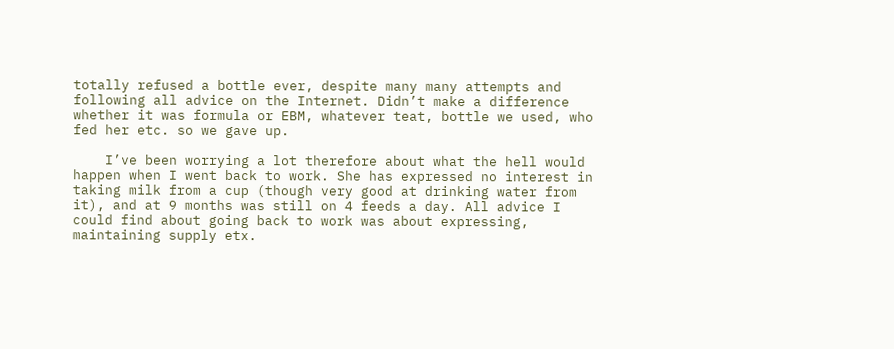totally refused a bottle ever, despite many many attempts and following all advice on the Internet. Didn’t make a difference whether it was formula or EBM, whatever teat, bottle we used, who fed her etc. so we gave up.

    I’ve been worrying a lot therefore about what the hell would happen when I went back to work. She has expressed no interest in taking milk from a cup (though very good at drinking water from it), and at 9 months was still on 4 feeds a day. All advice I could find about going back to work was about expressing, maintaining supply etx.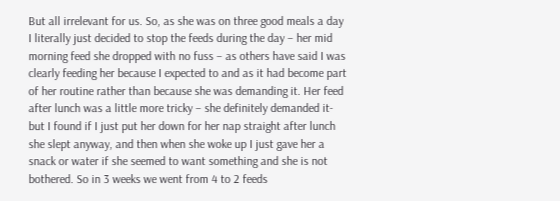But all irrelevant for us. So, as she was on three good meals a day I literally just decided to stop the feeds during the day – her mid morning feed she dropped with no fuss – as others have said I was clearly feeding her because I expected to and as it had become part of her routine rather than because she was demanding it. Her feed after lunch was a little more tricky – she definitely demanded it- but I found if I just put her down for her nap straight after lunch she slept anyway, and then when she woke up I just gave her a snack or water if she seemed to want something and she is not bothered. So in 3 weeks we went from 4 to 2 feeds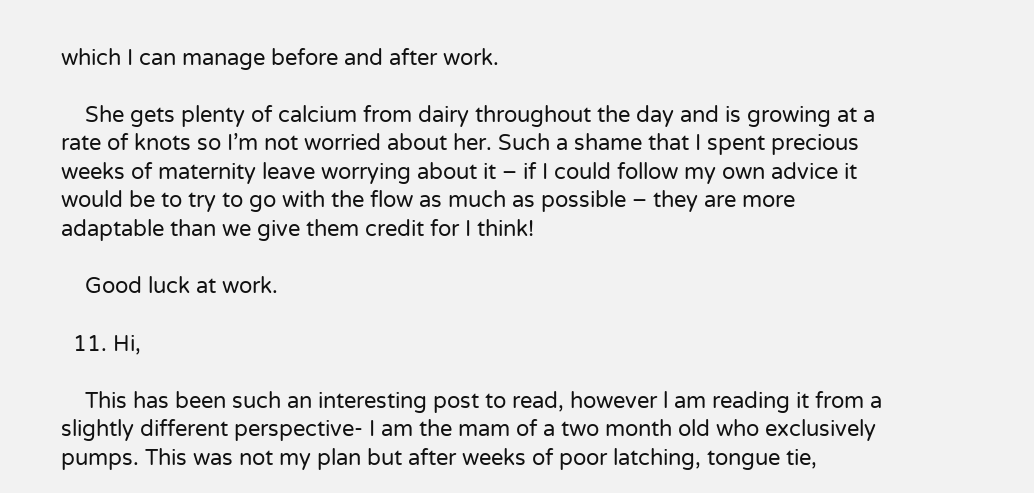which I can manage before and after work.

    She gets plenty of calcium from dairy throughout the day and is growing at a rate of knots so I’m not worried about her. Such a shame that I spent precious weeks of maternity leave worrying about it – if I could follow my own advice it would be to try to go with the flow as much as possible – they are more adaptable than we give them credit for I think!

    Good luck at work.

  11. Hi,

    This has been such an interesting post to read, however l am reading it from a slightly different perspective- I am the mam of a two month old who exclusively pumps. This was not my plan but after weeks of poor latching, tongue tie,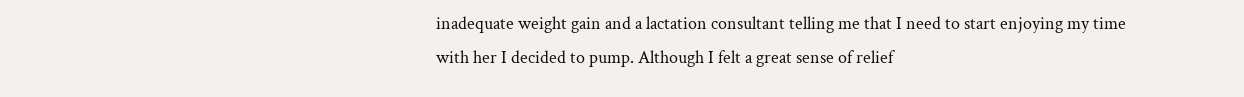inadequate weight gain and a lactation consultant telling me that I need to start enjoying my time with her I decided to pump. Although I felt a great sense of relief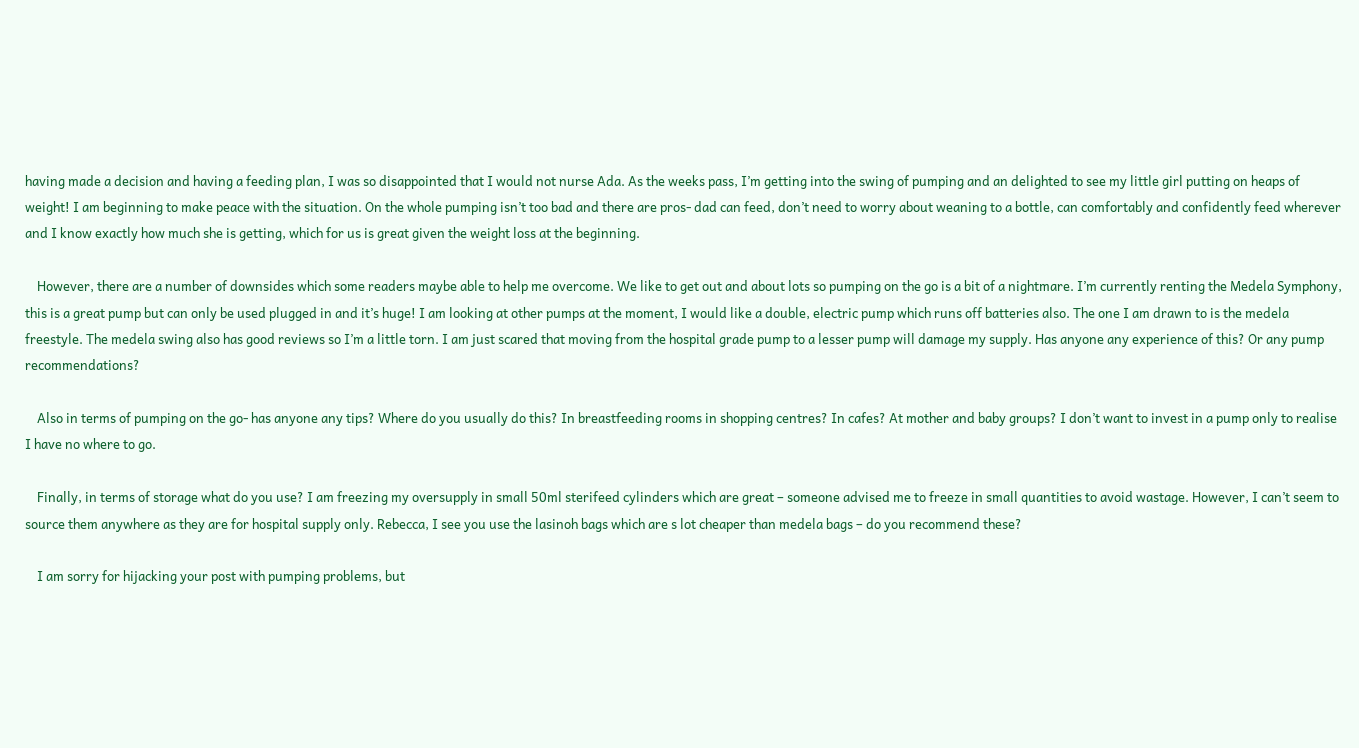having made a decision and having a feeding plan, I was so disappointed that I would not nurse Ada. As the weeks pass, I’m getting into the swing of pumping and an delighted to see my little girl putting on heaps of weight! I am beginning to make peace with the situation. On the whole pumping isn’t too bad and there are pros- dad can feed, don’t need to worry about weaning to a bottle, can comfortably and confidently feed wherever and I know exactly how much she is getting, which for us is great given the weight loss at the beginning.

    However, there are a number of downsides which some readers maybe able to help me overcome. We like to get out and about lots so pumping on the go is a bit of a nightmare. I’m currently renting the Medela Symphony, this is a great pump but can only be used plugged in and it’s huge! I am looking at other pumps at the moment, I would like a double, electric pump which runs off batteries also. The one I am drawn to is the medela freestyle. The medela swing also has good reviews so I’m a little torn. I am just scared that moving from the hospital grade pump to a lesser pump will damage my supply. Has anyone any experience of this? Or any pump recommendations?

    Also in terms of pumping on the go- has anyone any tips? Where do you usually do this? In breastfeeding rooms in shopping centres? In cafes? At mother and baby groups? I don’t want to invest in a pump only to realise I have no where to go.

    Finally, in terms of storage what do you use? I am freezing my oversupply in small 50ml sterifeed cylinders which are great – someone advised me to freeze in small quantities to avoid wastage. However, I can’t seem to source them anywhere as they are for hospital supply only. Rebecca, I see you use the lasinoh bags which are s lot cheaper than medela bags – do you recommend these?

    I am sorry for hijacking your post with pumping problems, but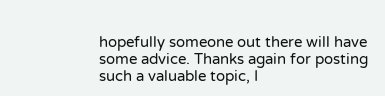hopefully someone out there will have some advice. Thanks again for posting such a valuable topic, I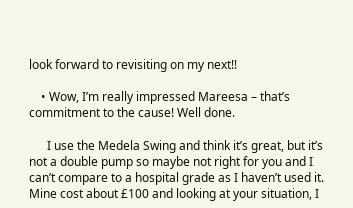look forward to revisiting on my next!!

    • Wow, I’m really impressed Mareesa – that’s commitment to the cause! Well done.

      I use the Medela Swing and think it’s great, but it’s not a double pump so maybe not right for you and I can’t compare to a hospital grade as I haven’t used it. Mine cost about £100 and looking at your situation, I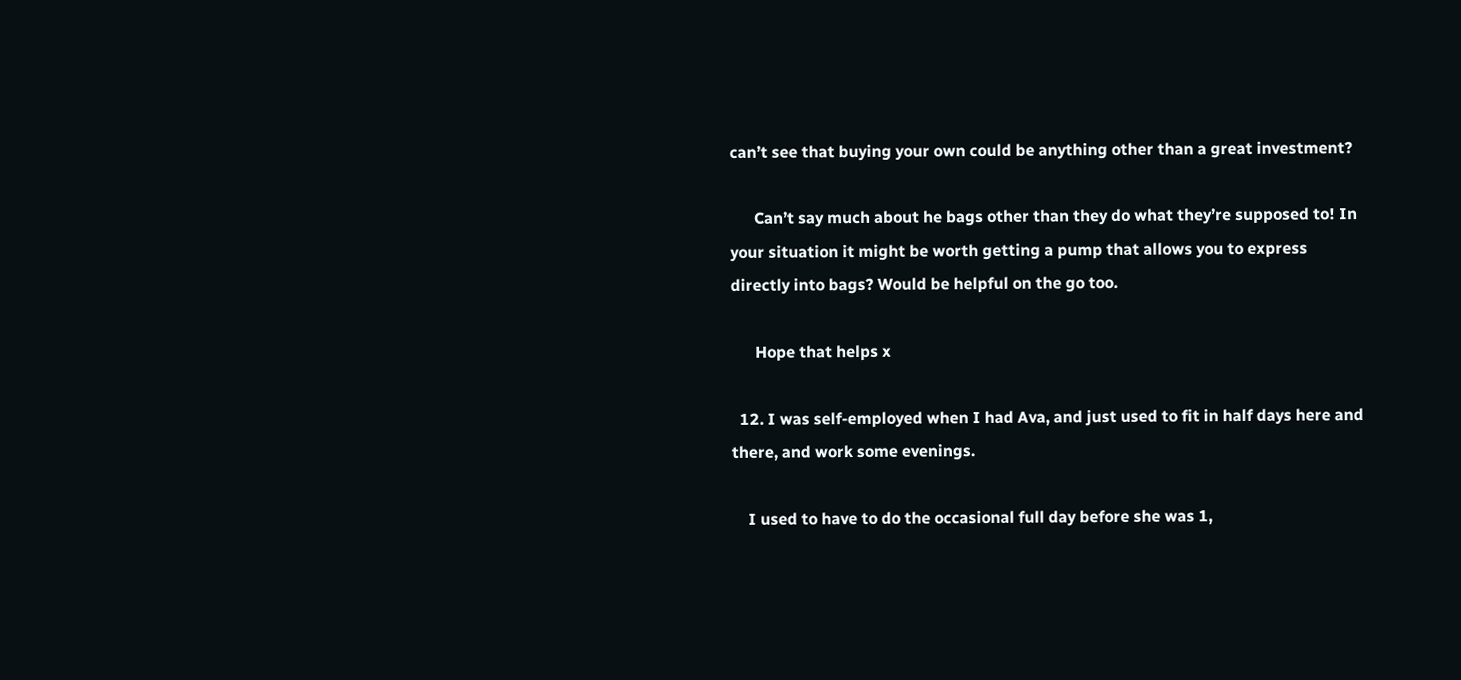can’t see that buying your own could be anything other than a great investment?

      Can’t say much about he bags other than they do what they’re supposed to! In your situation it might be worth getting a pump that allows you to express directly into bags? Would be helpful on the go too.

      Hope that helps x

  12. I was self-employed when I had Ava, and just used to fit in half days here and there, and work some evenings.

    I used to have to do the occasional full day before she was 1,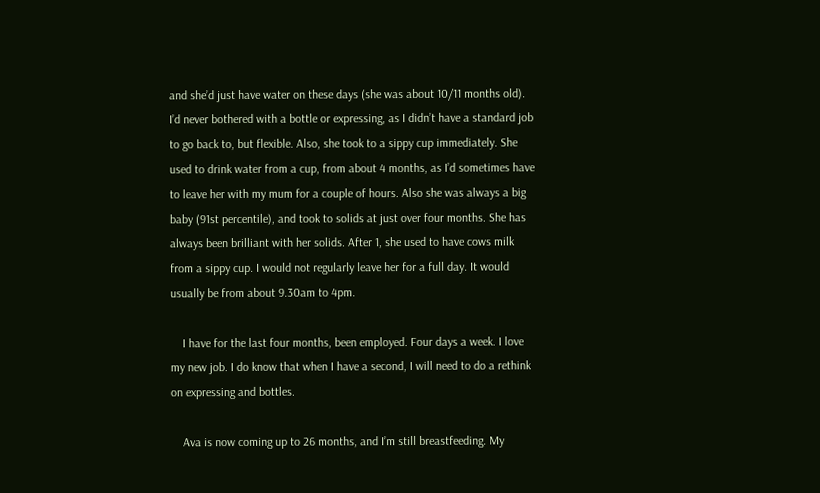and she’d just have water on these days (she was about 10/11 months old). I’d never bothered with a bottle or expressing, as I didn’t have a standard job to go back to, but flexible. Also, she took to a sippy cup immediately. She used to drink water from a cup, from about 4 months, as I’d sometimes have to leave her with my mum for a couple of hours. Also she was always a big baby (91st percentile), and took to solids at just over four months. She has always been brilliant with her solids. After 1, she used to have cows milk from a sippy cup. I would not regularly leave her for a full day. It would usually be from about 9.30am to 4pm.

    I have for the last four months, been employed. Four days a week. I love my new job. I do know that when I have a second, I will need to do a rethink on expressing and bottles.

    Ava is now coming up to 26 months, and I’m still breastfeeding. My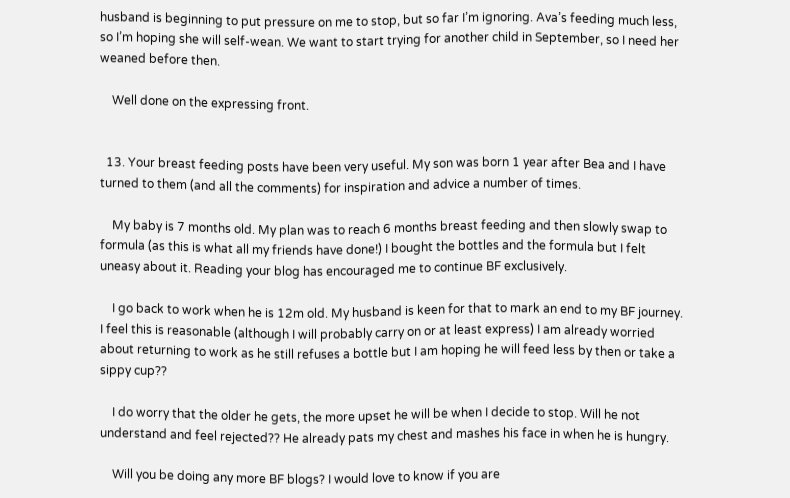husband is beginning to put pressure on me to stop, but so far I’m ignoring. Ava’s feeding much less, so I’m hoping she will self-wean. We want to start trying for another child in September, so I need her weaned before then.

    Well done on the expressing front.


  13. Your breast feeding posts have been very useful. My son was born 1 year after Bea and I have turned to them (and all the comments) for inspiration and advice a number of times.

    My baby is 7 months old. My plan was to reach 6 months breast feeding and then slowly swap to formula (as this is what all my friends have done!) I bought the bottles and the formula but I felt uneasy about it. Reading your blog has encouraged me to continue BF exclusively.

    I go back to work when he is 12m old. My husband is keen for that to mark an end to my BF journey. I feel this is reasonable (although I will probably carry on or at least express) I am already worried about returning to work as he still refuses a bottle but I am hoping he will feed less by then or take a sippy cup??

    I do worry that the older he gets, the more upset he will be when I decide to stop. Will he not understand and feel rejected?? He already pats my chest and mashes his face in when he is hungry.

    Will you be doing any more BF blogs? I would love to know if you are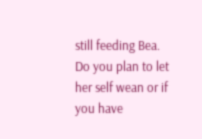still feeding Bea. Do you plan to let her self wean or if you have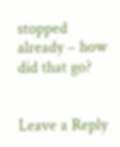stopped already – how did that go?


Leave a Reply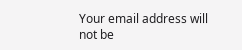Your email address will not be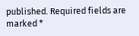published. Required fields are marked *